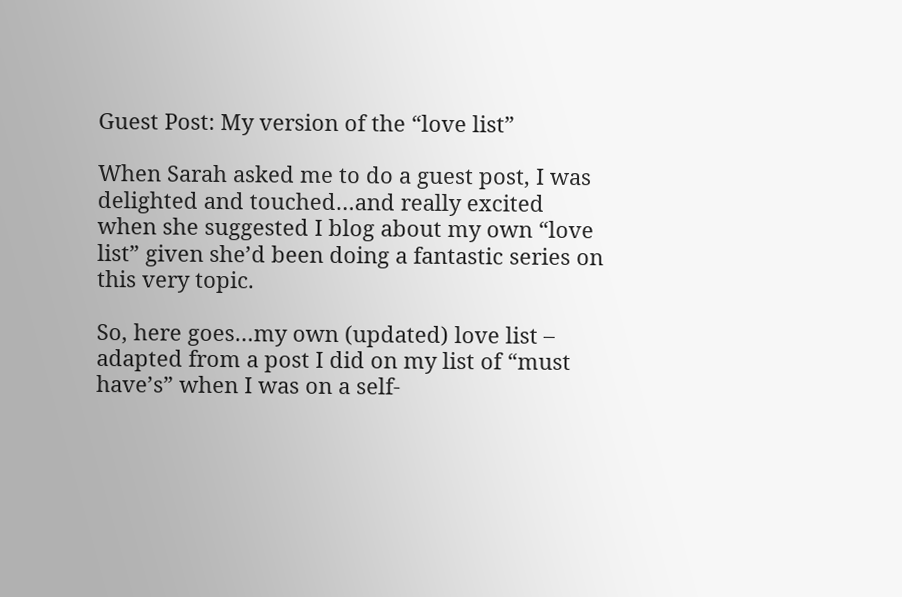Guest Post: My version of the “love list”

When Sarah asked me to do a guest post, I was delighted and touched…and really excited when she suggested I blog about my own “love list” given she’d been doing a fantastic series on this very topic.

So, here goes…my own (updated) love list – adapted from a post I did on my list of “must have’s” when I was on a self-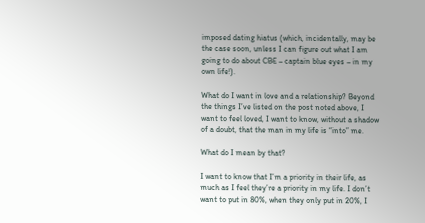imposed dating hiatus (which, incidentally, may be the case soon, unless I can figure out what I am going to do about CBE – captain blue eyes – in my own life!).

What do I want in love and a relationship? Beyond the things I’ve listed on the post noted above, I want to feel loved, I want to know, without a shadow of a doubt, that the man in my life is “into” me.

What do I mean by that?

I want to know that I’m a priority in their life, as much as I feel they’re a priority in my life. I don’t want to put in 80%, when they only put in 20%, I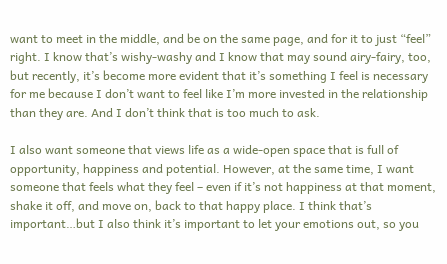want to meet in the middle, and be on the same page, and for it to just “feel” right. I know that’s wishy-washy and I know that may sound airy-fairy, too, but recently, it’s become more evident that it’s something I feel is necessary for me because I don’t want to feel like I’m more invested in the relationship than they are. And I don’t think that is too much to ask.

I also want someone that views life as a wide-open space that is full of opportunity, happiness and potential. However, at the same time, I want someone that feels what they feel – even if it’s not happiness at that moment, shake it off, and move on, back to that happy place. I think that’s important…but I also think it’s important to let your emotions out, so you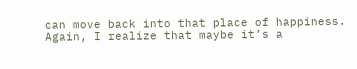can move back into that place of happiness. Again, I realize that maybe it’s a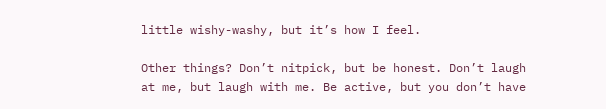little wishy-washy, but it’s how I feel.

Other things? Don’t nitpick, but be honest. Don’t laugh at me, but laugh with me. Be active, but you don’t have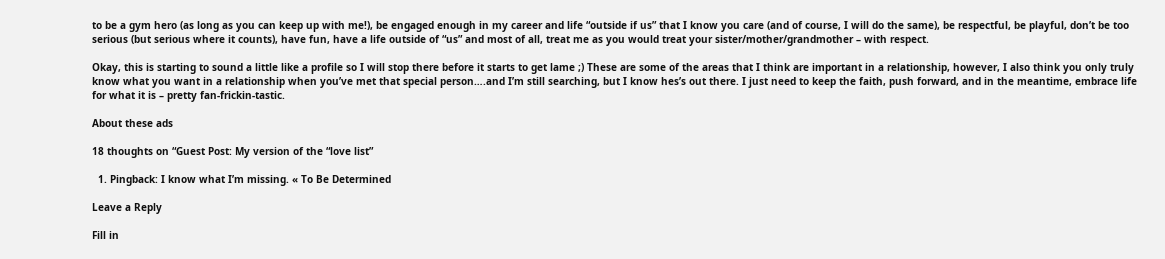to be a gym hero (as long as you can keep up with me!), be engaged enough in my career and life “outside if us” that I know you care (and of course, I will do the same), be respectful, be playful, don’t be too serious (but serious where it counts), have fun, have a life outside of “us” and most of all, treat me as you would treat your sister/mother/grandmother – with respect.

Okay, this is starting to sound a little like a profile so I will stop there before it starts to get lame ;) These are some of the areas that I think are important in a relationship, however, I also think you only truly know what you want in a relationship when you’ve met that special person….and I’m still searching, but I know hes’s out there. I just need to keep the faith, push forward, and in the meantime, embrace life for what it is – pretty fan-frickin-tastic.

About these ads

18 thoughts on “Guest Post: My version of the “love list”

  1. Pingback: I know what I’m missing. « To Be Determined

Leave a Reply

Fill in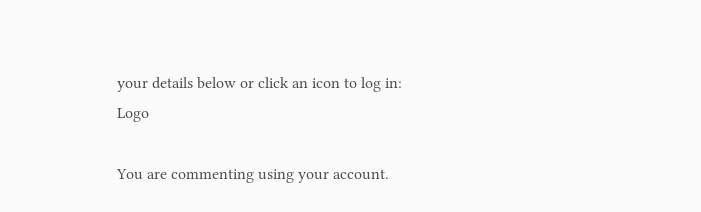your details below or click an icon to log in: Logo

You are commenting using your account.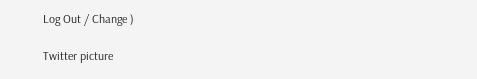Log Out / Change )

Twitter picture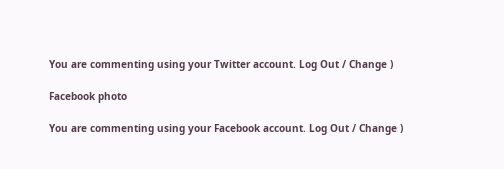You are commenting using your Twitter account. Log Out / Change )

Facebook photo

You are commenting using your Facebook account. Log Out / Change )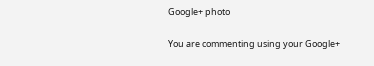Google+ photo

You are commenting using your Google+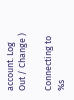account. Log Out / Change )

Connecting to %s